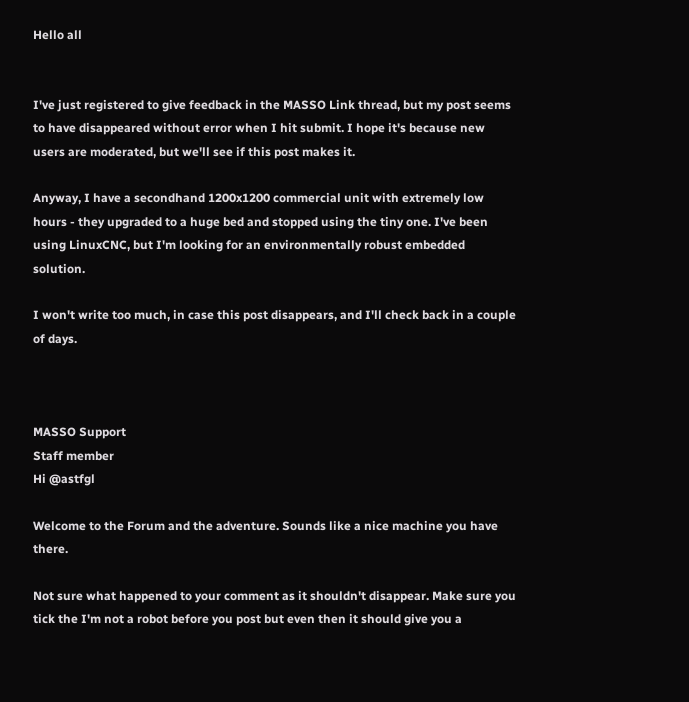Hello all


I've just registered to give feedback in the MASSO Link thread, but my post seems to have disappeared without error when I hit submit. I hope it's because new users are moderated, but we'll see if this post makes it.

Anyway, I have a secondhand 1200x1200 commercial unit with extremely low hours - they upgraded to a huge bed and stopped using the tiny one. I've been using LinuxCNC, but I'm looking for an environmentally robust embedded solution.

I won't write too much, in case this post disappears, and I'll check back in a couple of days.



MASSO Support
Staff member
Hi @astfgl

Welcome to the Forum and the adventure. Sounds like a nice machine you have there.

Not sure what happened to your comment as it shouldn't disappear. Make sure you tick the I'm not a robot before you post but even then it should give you a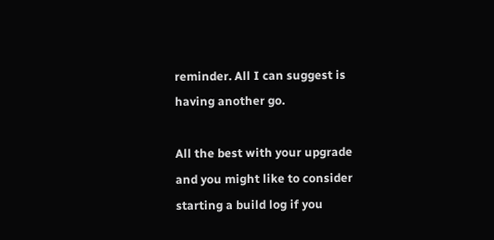reminder. All I can suggest is having another go.

All the best with your upgrade and you might like to consider starting a build log if you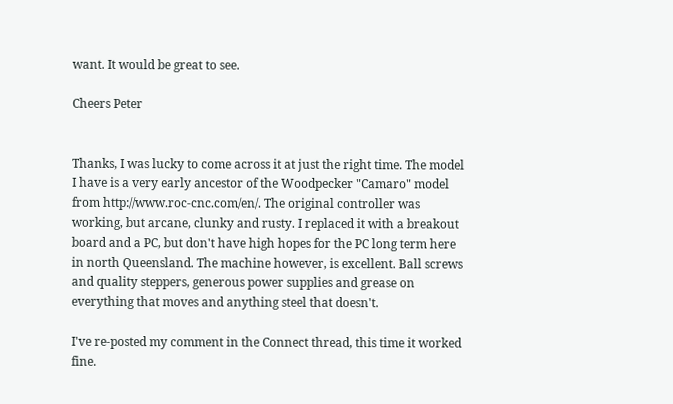want. It would be great to see.

Cheers Peter


Thanks, I was lucky to come across it at just the right time. The model I have is a very early ancestor of the Woodpecker "Camaro" model from http://www.roc-cnc.com/en/. The original controller was working, but arcane, clunky and rusty. I replaced it with a breakout board and a PC, but don't have high hopes for the PC long term here in north Queensland. The machine however, is excellent. Ball screws and quality steppers, generous power supplies and grease on everything that moves and anything steel that doesn't.

I've re-posted my comment in the Connect thread, this time it worked fine.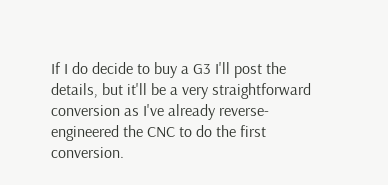If I do decide to buy a G3 I'll post the details, but it'll be a very straightforward conversion as I've already reverse-engineered the CNC to do the first conversion.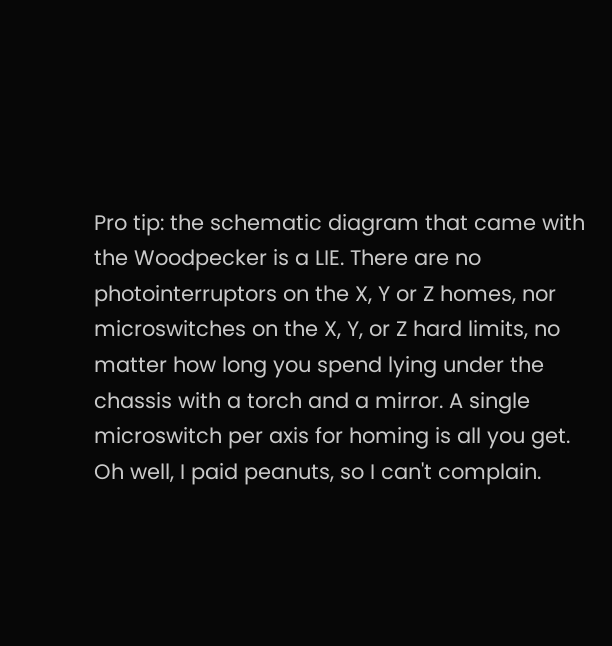Pro tip: the schematic diagram that came with the Woodpecker is a LIE. There are no photointerruptors on the X, Y or Z homes, nor microswitches on the X, Y, or Z hard limits, no matter how long you spend lying under the chassis with a torch and a mirror. A single microswitch per axis for homing is all you get. Oh well, I paid peanuts, so I can't complain.